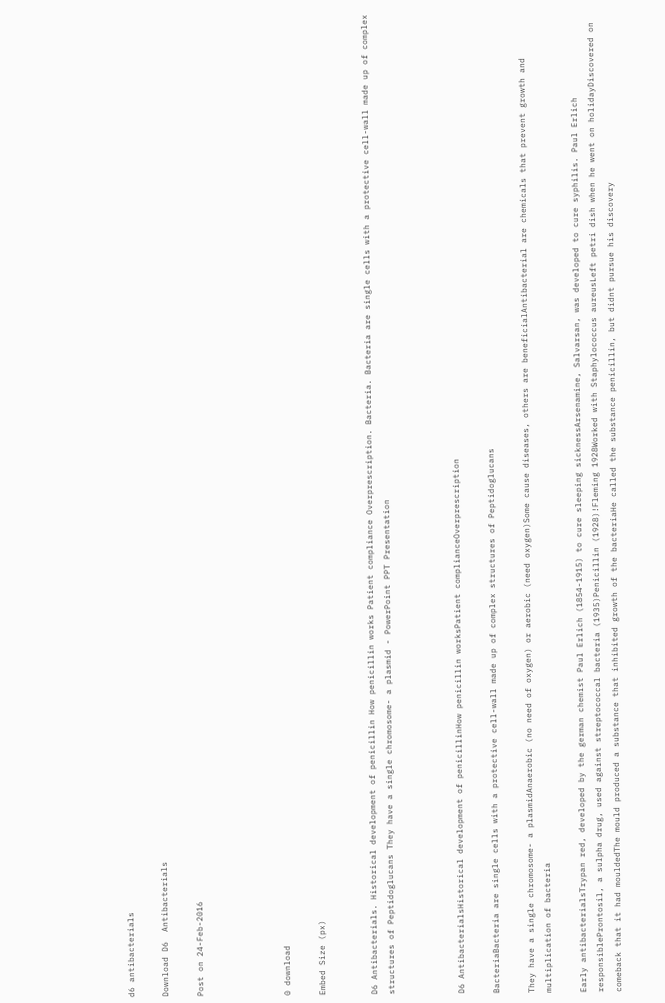d6 antibacterials

Download D6  Antibacterials

Post on 24-Feb-2016




0 download

Embed Size (px)


D6 Antibacterials. Historical development of penicillin How penicillin works Patient compliance Overprescription. Bacteria. Bacteria are single cells with a protective cell-wall made up of complex structures of Peptidoglucans They have a single chromosome- a plasmid - PowerPoint PPT Presentation



D6 AntibacterialsHistorical development of penicillinHow penicillin worksPatient complianceOverprescription

BacteriaBacteria are single cells with a protective cell-wall made up of complex structures of Peptidoglucans

They have a single chromosome- a plasmidAnaerobic (no need of oxygen) or aerobic (need oxygen)Some cause diseases, others are beneficialAntibacterial are chemicals that prevent growth and multiplication of bacteria

Early antibacterialsTrypan red, developed by the german chemist Paul Erlich (1854-1915) to cure sleeping sicknessArsenamine, Salvarsan, was developed to cure syphilis. Paul Erlich responsibleProntosil, a sulpha drug, used against streptococcal bacteria (1935)Penicillin (1928)!Fleming 1928Worked with Staphylococcus aureusLeft petri dish when he went on holidayDiscovered on comeback that it had mouldedThe mould produced a substance that inhibited growth of the bacteriaHe called the substance penicillin, but didnt pursue his discovery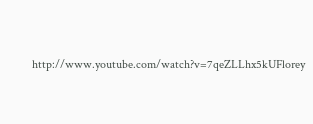http://www.youtube.com/watch?v=7qeZLLhx5kUFlorey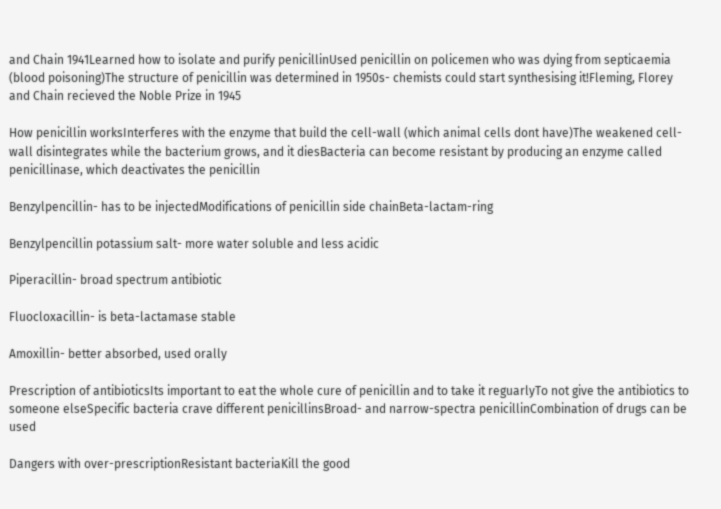and Chain 1941Learned how to isolate and purify penicillinUsed penicillin on policemen who was dying from septicaemia (blood poisoning)The structure of penicillin was determined in 1950s- chemists could start synthesising it!Fleming, Florey and Chain recieved the Noble Prize in 1945

How penicillin worksInterferes with the enzyme that build the cell-wall (which animal cells dont have)The weakened cell-wall disintegrates while the bacterium grows, and it diesBacteria can become resistant by producing an enzyme called penicillinase, which deactivates the penicillin

Benzylpencillin- has to be injectedModifications of penicillin side chainBeta-lactam-ring

Benzylpencillin potassium salt- more water soluble and less acidic

Piperacillin- broad spectrum antibiotic

Fluocloxacillin- is beta-lactamase stable

Amoxillin- better absorbed, used orally

Prescription of antibioticsIts important to eat the whole cure of penicillin and to take it reguarlyTo not give the antibiotics to someone elseSpecific bacteria crave different penicillinsBroad- and narrow-spectra penicillinCombination of drugs can be used

Dangers with over-prescriptionResistant bacteriaKill the good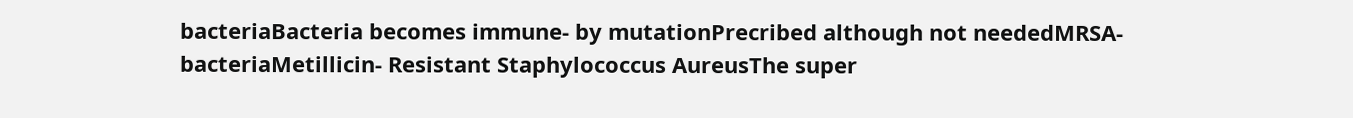bacteriaBacteria becomes immune- by mutationPrecribed although not neededMRSA-bacteriaMetillicin- Resistant Staphylococcus AureusThe super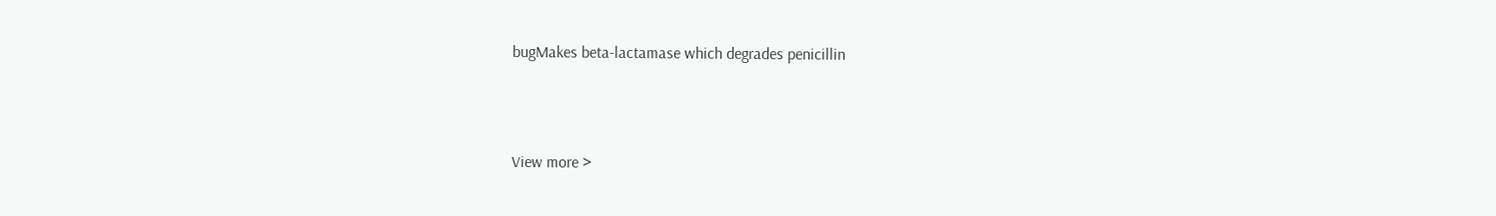bugMakes beta-lactamase which degrades penicillin



View more >